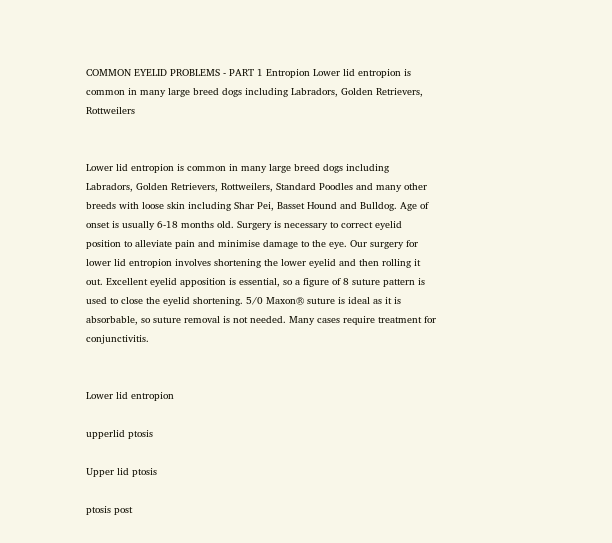COMMON EYELID PROBLEMS - PART 1 Entropion Lower lid entropion is common in many large breed dogs including Labradors, Golden Retrievers, Rottweilers


Lower lid entropion is common in many large breed dogs including Labradors, Golden Retrievers, Rottweilers, Standard Poodles and many other breeds with loose skin including Shar Pei, Basset Hound and Bulldog. Age of onset is usually 6-18 months old. Surgery is necessary to correct eyelid position to alleviate pain and minimise damage to the eye. Our surgery for lower lid entropion involves shortening the lower eyelid and then rolling it out. Excellent eyelid apposition is essential, so a figure of 8 suture pattern is used to close the eyelid shortening. 5/0 Maxon® suture is ideal as it is absorbable, so suture removal is not needed. Many cases require treatment for conjunctivitis.


Lower lid entropion

upperlid ptosis

Upper lid ptosis

ptosis post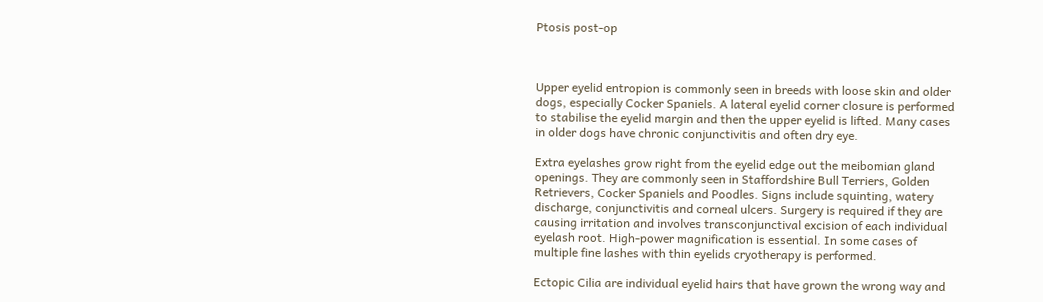Ptosis post-op



Upper eyelid entropion is commonly seen in breeds with loose skin and older dogs, especially Cocker Spaniels. A lateral eyelid corner closure is performed to stabilise the eyelid margin and then the upper eyelid is lifted. Many cases in older dogs have chronic conjunctivitis and often dry eye.

Extra eyelashes grow right from the eyelid edge out the meibomian gland openings. They are commonly seen in Staffordshire Bull Terriers, Golden Retrievers, Cocker Spaniels and Poodles. Signs include squinting, watery discharge, conjunctivitis and corneal ulcers. Surgery is required if they are causing irritation and involves transconjunctival excision of each individual eyelash root. High-power magnification is essential. In some cases of multiple fine lashes with thin eyelids cryotherapy is performed.

Ectopic Cilia are individual eyelid hairs that have grown the wrong way and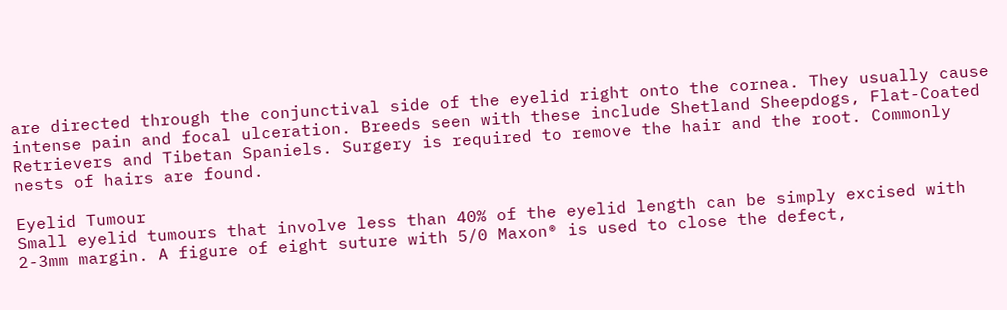are directed through the conjunctival side of the eyelid right onto the cornea. They usually cause intense pain and focal ulceration. Breeds seen with these include Shetland Sheepdogs, Flat-Coated Retrievers and Tibetan Spaniels. Surgery is required to remove the hair and the root. Commonly nests of hairs are found.

Eyelid Tumour
Small eyelid tumours that involve less than 40% of the eyelid length can be simply excised with 2-3mm margin. A figure of eight suture with 5/0 Maxon® is used to close the defect,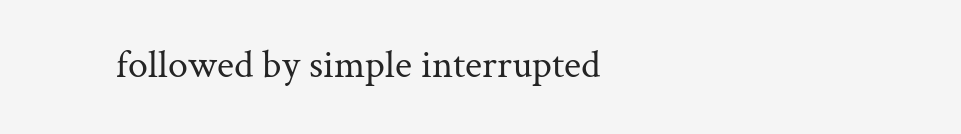followed by simple interrupted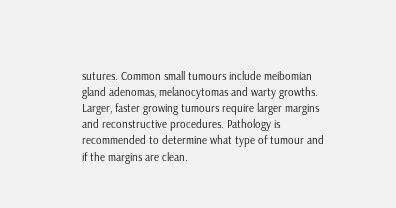sutures. Common small tumours include meibomian gland adenomas, melanocytomas and warty growths. Larger, faster growing tumours require larger margins and reconstructive procedures. Pathology is recommended to determine what type of tumour and if the margins are clean.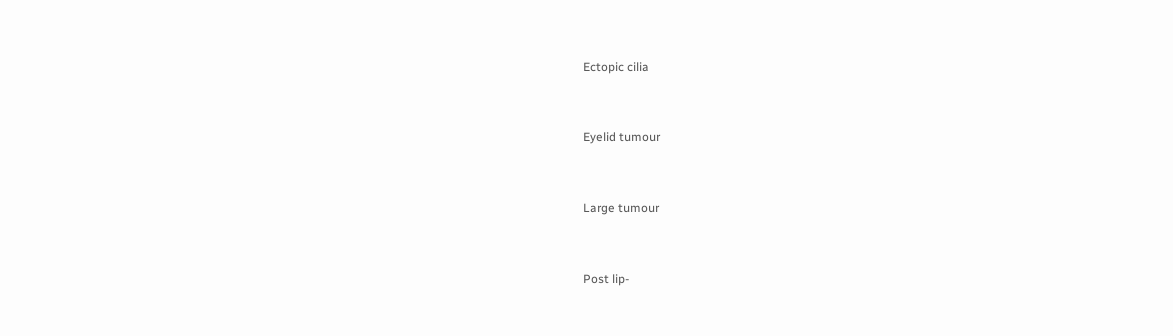Ectopic cilia


Eyelid tumour


Large tumour


Post lip-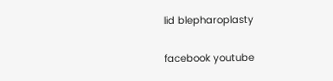lid blepharoplasty

facebook youtube